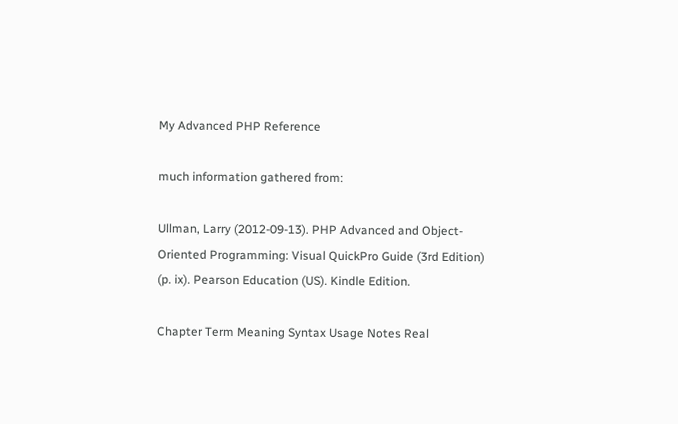My Advanced PHP Reference

much information gathered from:

Ullman, Larry (2012-09-13). PHP Advanced and Object-Oriented Programming: Visual QuickPro Guide (3rd Edition) (p. ix). Pearson Education (US). Kindle Edition.

Chapter Term Meaning Syntax Usage Notes Real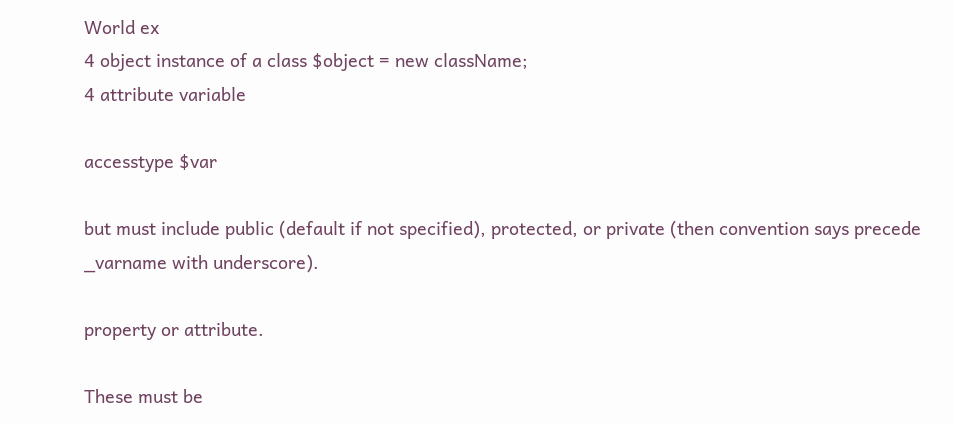World ex
4 object instance of a class $object = new className;
4 attribute variable

accesstype $var

but must include public (default if not specified), protected, or private (then convention says precede _varname with underscore).

property or attribute.

These must be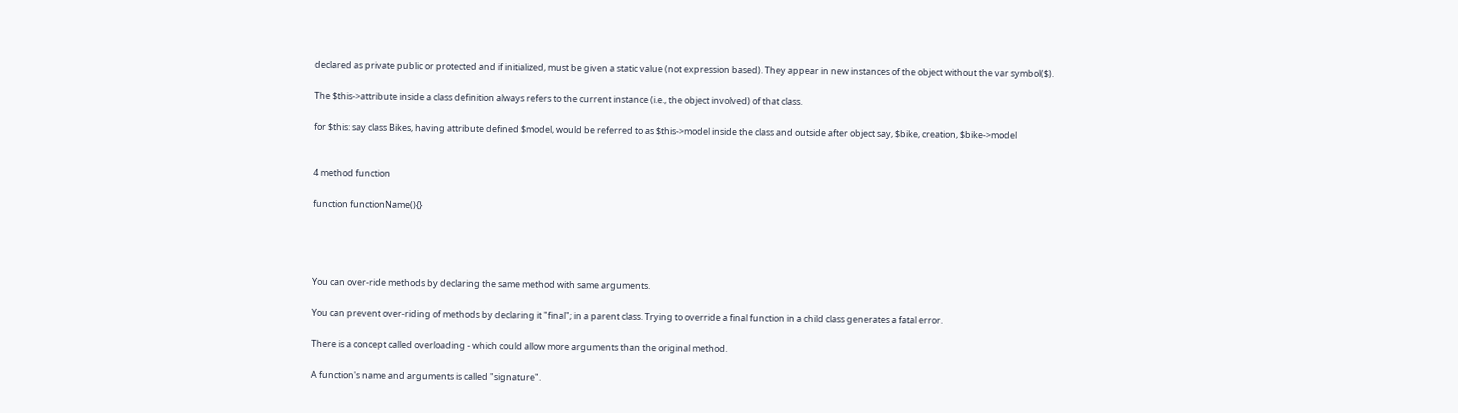declared as private public or protected and if initialized, must be given a static value (not expression based). They appear in new instances of the object without the var symbol($).

The $this->attribute inside a class definition always refers to the current instance (i.e., the object involved) of that class.

for $this: say class Bikes, having attribute defined $model, would be referred to as $this->model inside the class and outside after object say, $bike, creation, $bike->model


4 method function

function functionName(){}




You can over-ride methods by declaring the same method with same arguments.

You can prevent over-riding of methods by declaring it "final"; in a parent class. Trying to override a final function in a child class generates a fatal error.

There is a concept called overloading - which could allow more arguments than the original method.

A function's name and arguments is called "signature".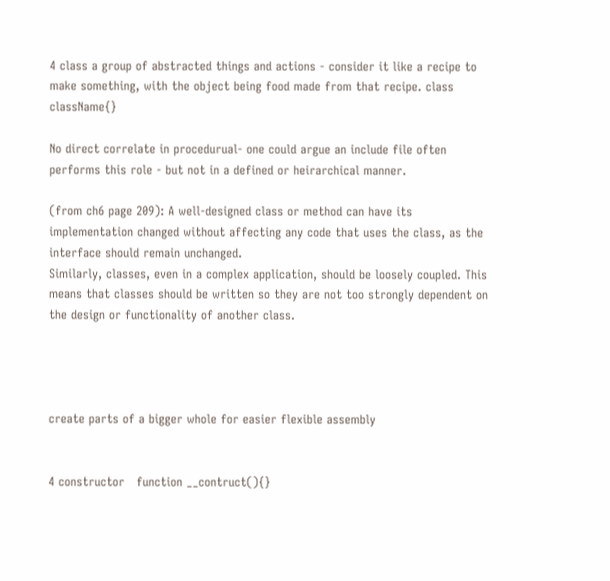4 class a group of abstracted things and actions - consider it like a recipe to make something, with the object being food made from that recipe. class className{}

No direct correlate in procedurual- one could argue an include file often performs this role - but not in a defined or heirarchical manner.

(from ch6 page 209): A well-designed class or method can have its implementation changed without affecting any code that uses the class, as the interface should remain unchanged.
Similarly, classes, even in a complex application, should be loosely coupled. This means that classes should be written so they are not too strongly dependent on the design or functionality of another class.




create parts of a bigger whole for easier flexible assembly


4 constructor   function __contruct(){}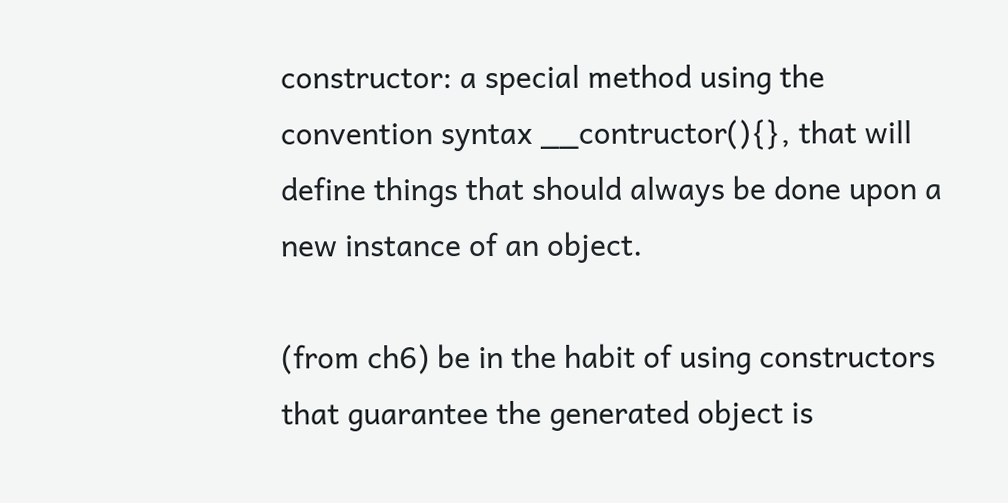constructor: a special method using the convention syntax __contructor(){}, that will define things that should always be done upon a new instance of an object.

(from ch6) be in the habit of using constructors that guarantee the generated object is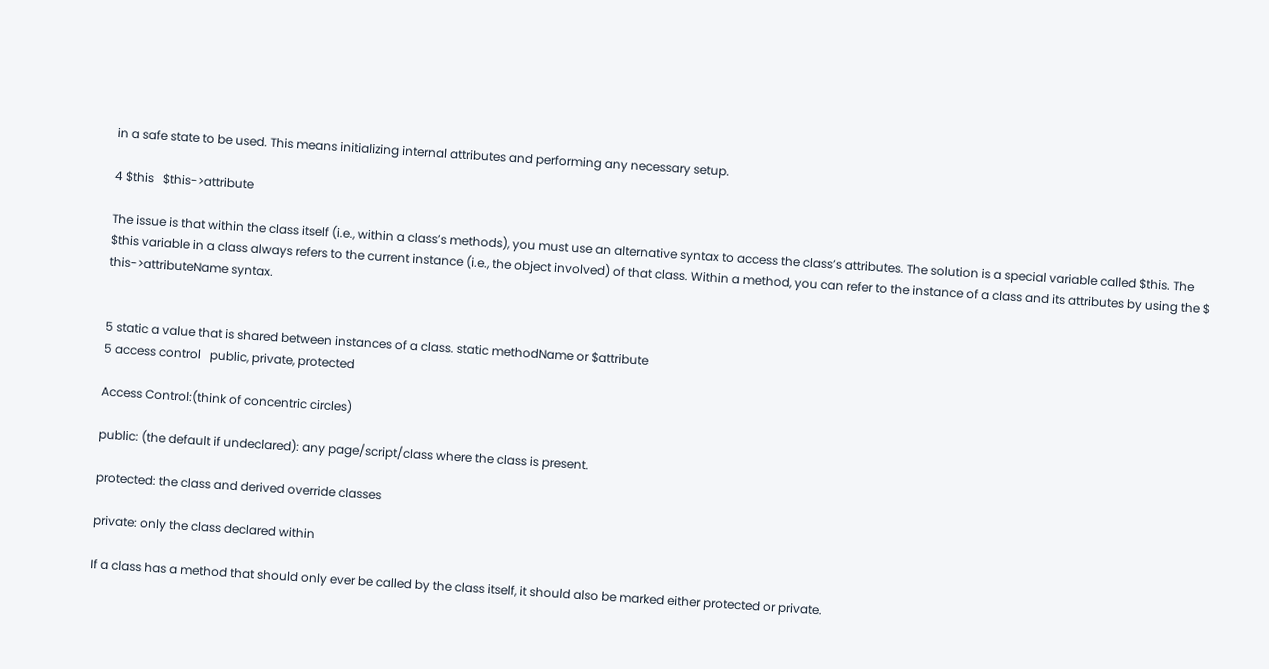in a safe state to be used. This means initializing internal attributes and performing any necessary setup.

4 $this   $this->attribute

The issue is that within the class itself (i.e., within a class’s methods), you must use an alternative syntax to access the class’s attributes. The solution is a special variable called $this. The $this variable in a class always refers to the current instance (i.e., the object involved) of that class. Within a method, you can refer to the instance of a class and its attributes by using the $ this->attributeName syntax.


5 static a value that is shared between instances of a class. static methodName or $attribute
5 access control   public, private, protected

Access Control:(think of concentric circles)

public: (the default if undeclared): any page/script/class where the class is present.

protected: the class and derived override classes

private: only the class declared within

If a class has a method that should only ever be called by the class itself, it should also be marked either protected or private.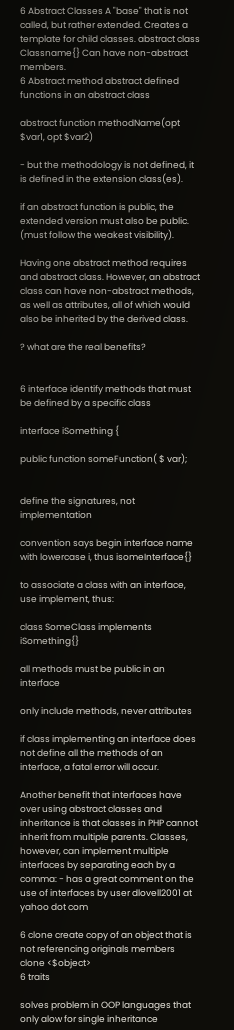6 Abstract Classes A "base" that is not called, but rather extended. Creates a template for child classes. abstract class Classname{} Can have non-abstract members.
6 Abstract method abstract defined functions in an abstract class

abstract function methodName(opt $var1, opt $var2)

- but the methodology is not defined, it is defined in the extension class(es).

if an abstract function is public, the extended version must also be public. (must follow the weakest visibility).

Having one abstract method requires and abstract class. However, an abstract class can have non-abstract methods, as well as attributes, all of which would also be inherited by the derived class.

? what are the real benefits?


6 interface identify methods that must be defined by a specific class

interface iSomething {

public function someFunction( $ var);


define the signatures, not implementation

convention says begin interface name with lowercase i, thus isomeInterface{}

to associate a class with an interface, use implement, thus:

class SomeClass implements iSomething{}

all methods must be public in an interface

only include methods, never attributes

if class implementing an interface does not define all the methods of an interface, a fatal error will occur.

Another benefit that interfaces have over using abstract classes and inheritance is that classes in PHP cannot inherit from multiple parents. Classes, however, can implement multiple interfaces by separating each by a comma: - has a great comment on the use of interfaces by user dlovell2001 at yahoo dot com

6 clone create copy of an object that is not referencing originals members clone <$object>
6 traits

solves problem in OOP languages that only alow for single inheritance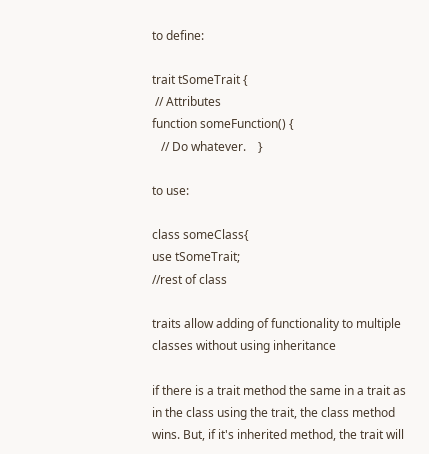to define:

trait tSomeTrait {
 // Attributes
function someFunction() {
   // Do whatever.    }

to use:

class someClass{
use tSomeTrait;
//rest of class

traits allow adding of functionality to multiple classes without using inheritance

if there is a trait method the same in a trait as in the class using the trait, the class method wins. But, if it's inherited method, the trait will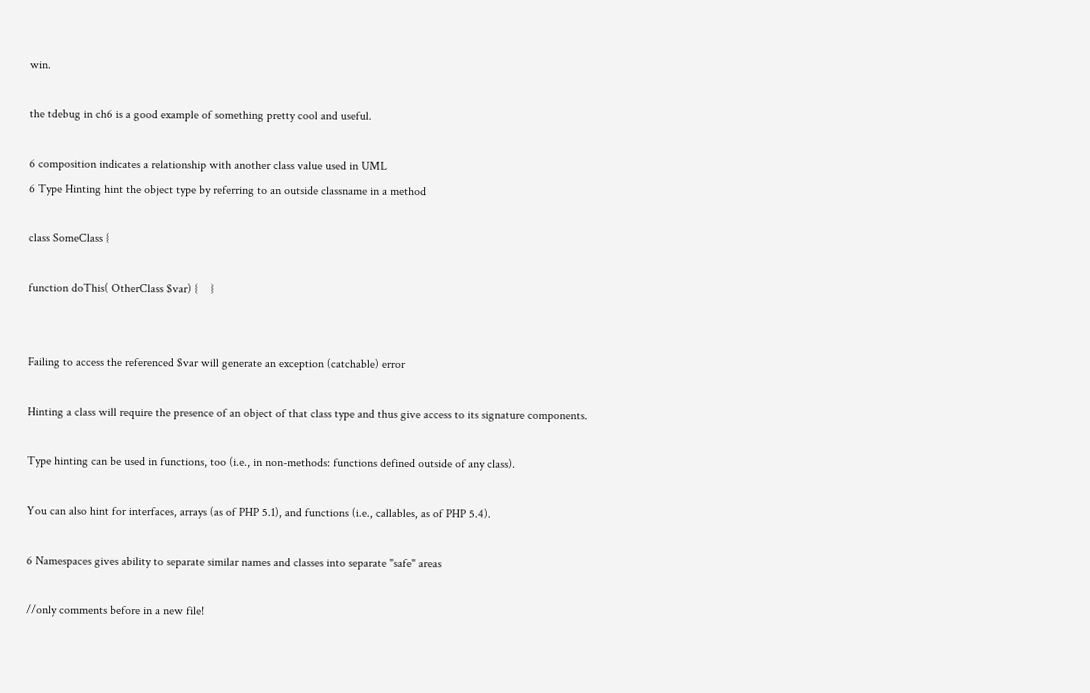win.

the tdebug in ch6 is a good example of something pretty cool and useful.

6 composition indicates a relationship with another class value used in UML
6 Type Hinting hint the object type by referring to an outside classname in a method

class SomeClass {

function doThis( OtherClass $var) {    }


Failing to access the referenced $var will generate an exception (catchable) error

Hinting a class will require the presence of an object of that class type and thus give access to its signature components.

Type hinting can be used in functions, too (i.e., in non-methods: functions defined outside of any class).

You can also hint for interfaces, arrays (as of PHP 5.1), and functions (i.e., callables, as of PHP 5.4).

6 Namespaces gives ability to separate similar names and classes into separate "safe" areas

//only comments before in a new file!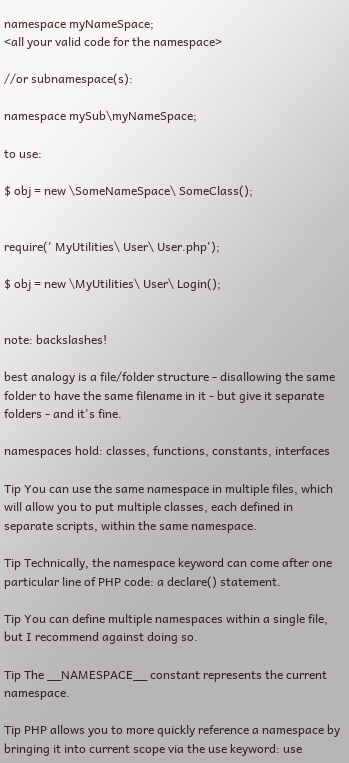namespace myNameSpace;
<all your valid code for the namespace>

//or subnamespace(s):

namespace mySub\myNameSpace;

to use:

$ obj = new \SomeNameSpace\ SomeClass();


require(' MyUtilities\ User\ User.php');

$ obj = new \MyUtilities\ User\ Login();


note: backslashes!

best analogy is a file/folder structure - disallowing the same folder to have the same filename in it - but give it separate folders - and it's fine.

namespaces hold: classes, functions, constants, interfaces

Tip You can use the same namespace in multiple files, which will allow you to put multiple classes, each defined in separate scripts, within the same namespace.

Tip Technically, the namespace keyword can come after one particular line of PHP code: a declare() statement.

Tip You can define multiple namespaces within a single file, but I recommend against doing so.

Tip The __NAMESPACE__ constant represents the current namespace.

Tip PHP allows you to more quickly reference a namespace by bringing it into current scope via the use keyword: use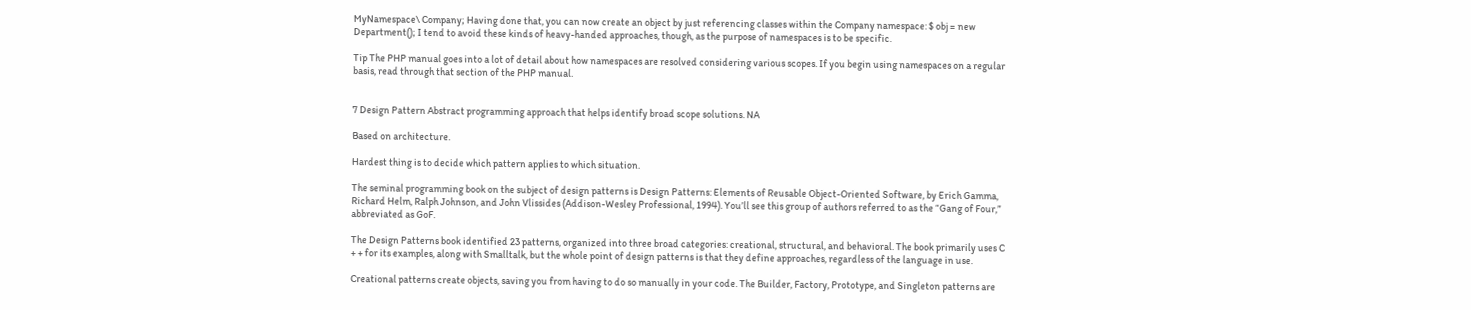MyNamespace\ Company; Having done that, you can now create an object by just referencing classes within the Company namespace: $ obj = new Department(); I tend to avoid these kinds of heavy-handed approaches, though, as the purpose of namespaces is to be specific.

Tip The PHP manual goes into a lot of detail about how namespaces are resolved considering various scopes. If you begin using namespaces on a regular basis, read through that section of the PHP manual.


7 Design Pattern Abstract programming approach that helps identify broad scope solutions. NA

Based on architecture.

Hardest thing is to decide which pattern applies to which situation.

The seminal programming book on the subject of design patterns is Design Patterns: Elements of Reusable Object-Oriented Software, by Erich Gamma, Richard Helm, Ralph Johnson, and John Vlissides (Addison-Wesley Professional, 1994). You’ll see this group of authors referred to as the “Gang of Four,” abbreviated as GoF.

The Design Patterns book identified 23 patterns, organized into three broad categories: creational, structural, and behavioral. The book primarily uses C + + for its examples, along with Smalltalk, but the whole point of design patterns is that they define approaches, regardless of the language in use.

Creational patterns create objects, saving you from having to do so manually in your code. The Builder, Factory, Prototype, and Singleton patterns are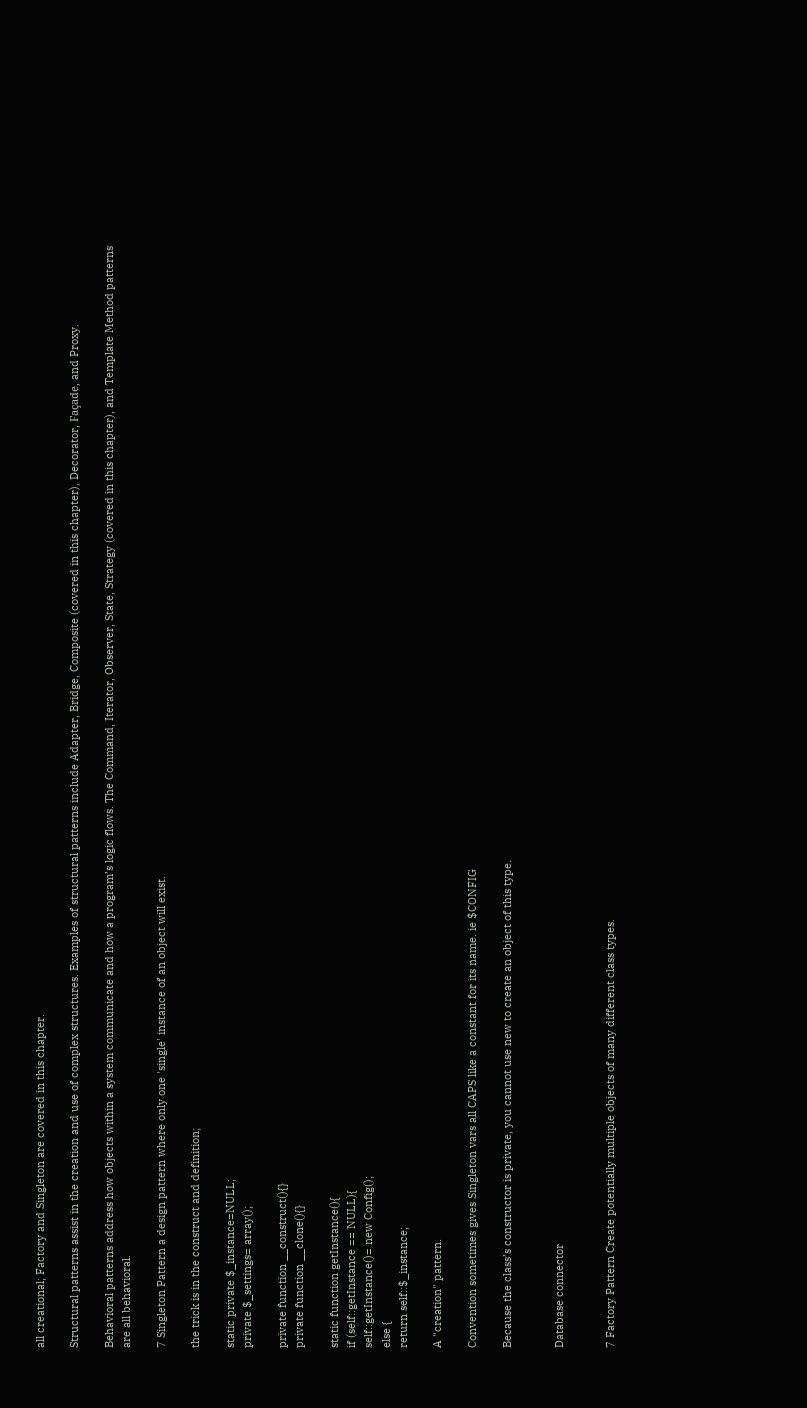all creational; Factory and Singleton are covered in this chapter.

Structural patterns assist in the creation and use of complex structures. Examples of structural patterns include Adapter, Bridge, Composite (covered in this chapter), Decorator, Façade, and Proxy.

Behavioral patterns address how objects within a system communicate and how a program’s logic flows. The Command, Iterator, Observer, State, Strategy (covered in this chapter), and Template Method patterns are all behavioral.

7 Singleton Pattern a design pattern where only one 'single' instance of an object will exist.

the trick is in the construct and definition;

static private $_instance=NULL;
private $_settings= array();

private function __construct(){}
private function __clone(){}

static function getInstance(){
if (self::getInstance == NULL){
self::getInstance()= new Config();
else {
return self::$_instance;

A "creation" pattern.

Convention sometimes gives Singleton vars all CAPS like a constant for its name. ie $CONFIG

Because the class’s constructor is private, you cannot use new to create an object of this type.


Database connector


7 Factory Pattern Create potentially multiple objects of many different class types.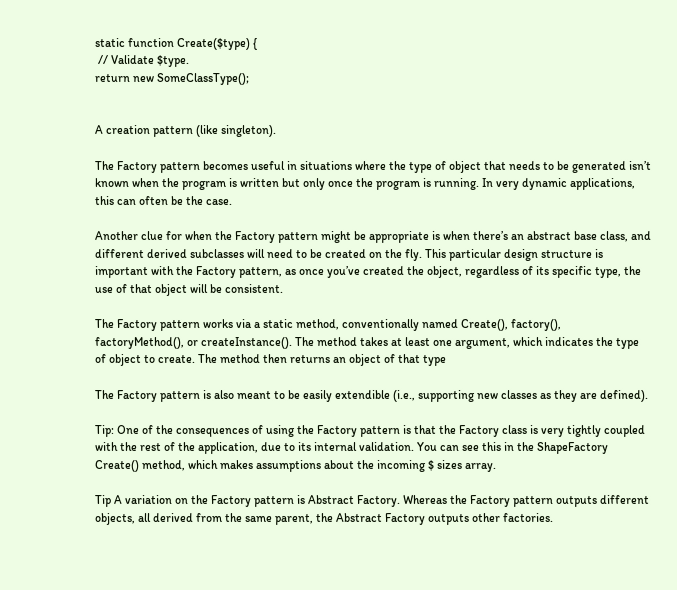static function Create($type) {
 // Validate $type.
return new SomeClassType();


A creation pattern (like singleton).

The Factory pattern becomes useful in situations where the type of object that needs to be generated isn’t known when the program is written but only once the program is running. In very dynamic applications, this can often be the case.

Another clue for when the Factory pattern might be appropriate is when there’s an abstract base class, and different derived subclasses will need to be created on the fly. This particular design structure is important with the Factory pattern, as once you’ve created the object, regardless of its specific type, the use of that object will be consistent.

The Factory pattern works via a static method, conventionally named Create(), factory(), factoryMethod(), or createInstance(). The method takes at least one argument, which indicates the type of object to create. The method then returns an object of that type

The Factory pattern is also meant to be easily extendible (i.e., supporting new classes as they are defined).

Tip: One of the consequences of using the Factory pattern is that the Factory class is very tightly coupled with the rest of the application, due to its internal validation. You can see this in the ShapeFactory Create() method, which makes assumptions about the incoming $ sizes array.

Tip A variation on the Factory pattern is Abstract Factory. Whereas the Factory pattern outputs different objects, all derived from the same parent, the Abstract Factory outputs other factories.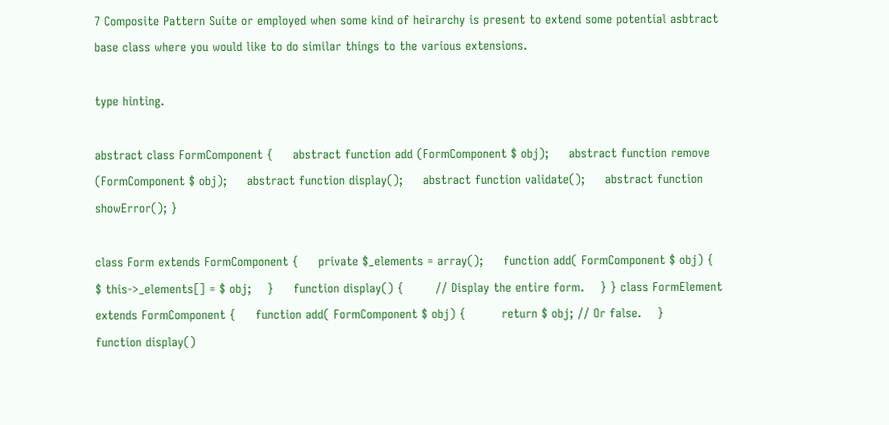7 Composite Pattern Suite or employed when some kind of heirarchy is present to extend some potential asbtract base class where you would like to do similar things to the various extensions.

type hinting.

abstract class FormComponent {     abstract function add (FormComponent $ obj);     abstract function remove (FormComponent $ obj);     abstract function display();     abstract function validate();     abstract function showError(); }

class Form extends FormComponent {     private $_elements = array();     function add( FormComponent $ obj) {         $ this->_elements[] = $ obj;    }     function display() {        // Display the entire form.    } } class FormElement extends FormComponent {     function add( FormComponent $ obj) {         return $ obj; // Or false.    }     function display()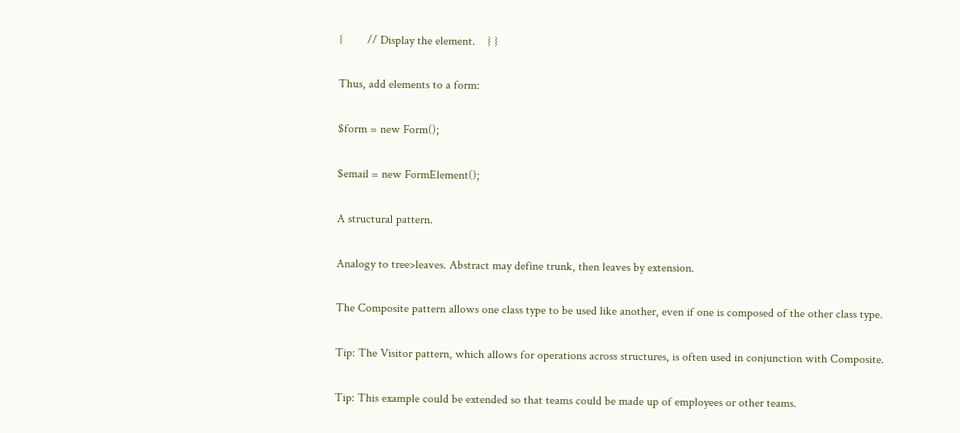{        // Display the element.    } }

Thus, add elements to a form:

$form = new Form();

$email = new FormElement();

A structural pattern.

Analogy to tree>leaves. Abstract may define trunk, then leaves by extension.

The Composite pattern allows one class type to be used like another, even if one is composed of the other class type.

Tip: The Visitor pattern, which allows for operations across structures, is often used in conjunction with Composite.

Tip: This example could be extended so that teams could be made up of employees or other teams.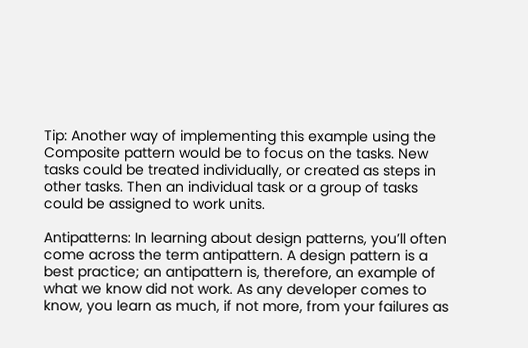Tip: Another way of implementing this example using the Composite pattern would be to focus on the tasks. New tasks could be treated individually, or created as steps in other tasks. Then an individual task or a group of tasks could be assigned to work units.

Antipatterns: In learning about design patterns, you’ll often come across the term antipattern. A design pattern is a best practice; an antipattern is, therefore, an example of what we know did not work. As any developer comes to know, you learn as much, if not more, from your failures as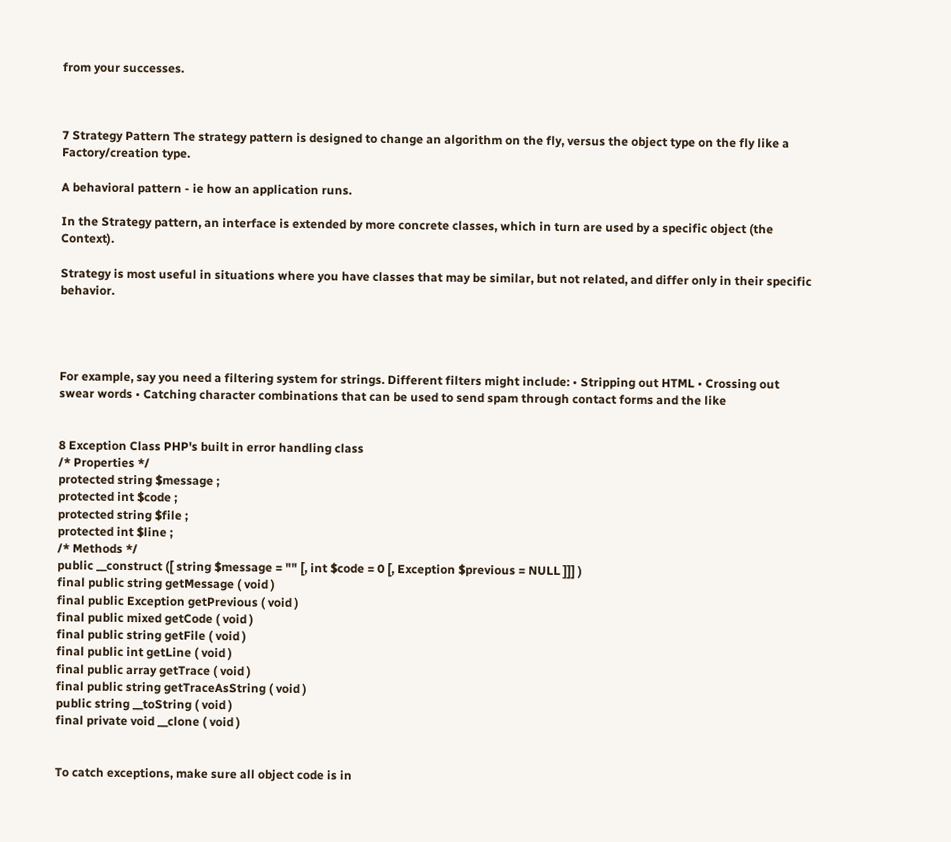from your successes.



7 Strategy Pattern The strategy pattern is designed to change an algorithm on the fly, versus the object type on the fly like a Factory/creation type.

A behavioral pattern - ie how an application runs.

In the Strategy pattern, an interface is extended by more concrete classes, which in turn are used by a specific object (the Context).

Strategy is most useful in situations where you have classes that may be similar, but not related, and differ only in their specific behavior.




For example, say you need a filtering system for strings. Different filters might include: • Stripping out HTML • Crossing out swear words • Catching character combinations that can be used to send spam through contact forms and the like


8 Exception Class PHP's built in error handling class
/* Properties */
protected string $message ;
protected int $code ;
protected string $file ;
protected int $line ;
/* Methods */
public __construct ([ string $message = "" [, int $code = 0 [, Exception $previous = NULL ]]] )
final public string getMessage ( void )
final public Exception getPrevious ( void )
final public mixed getCode ( void )
final public string getFile ( void )
final public int getLine ( void )
final public array getTrace ( void )
final public string getTraceAsString ( void )
public string __toString ( void )
final private void __clone ( void )


To catch exceptions, make sure all object code is in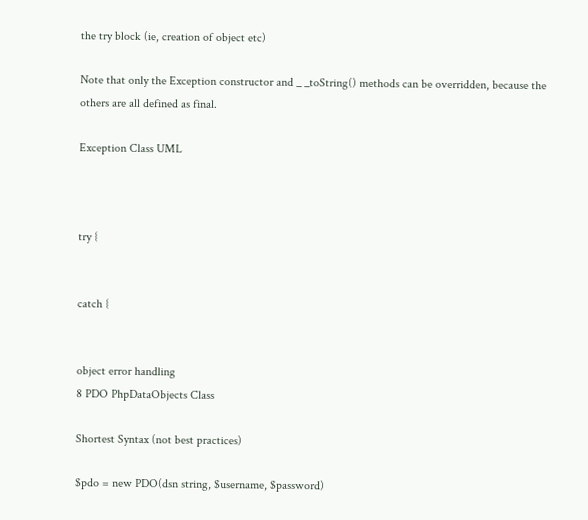the try block (ie, creation of object etc)

Note that only the Exception constructor and _ _toString() methods can be overridden, because the others are all defined as final.

Exception Class UML



try {


catch {


object error handling
8 PDO PhpDataObjects Class

Shortest Syntax (not best practices)

$pdo = new PDO(dsn string, $username, $password)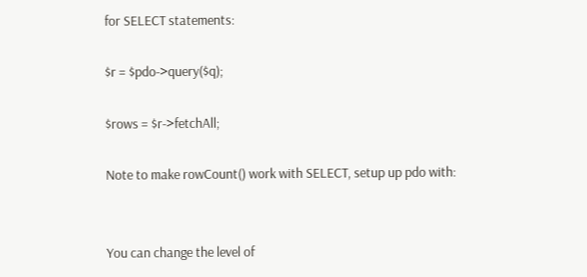for SELECT statements:

$r = $pdo->query($q);

$rows = $r->fetchAll;

Note to make rowCount() work with SELECT, setup up pdo with:


You can change the level of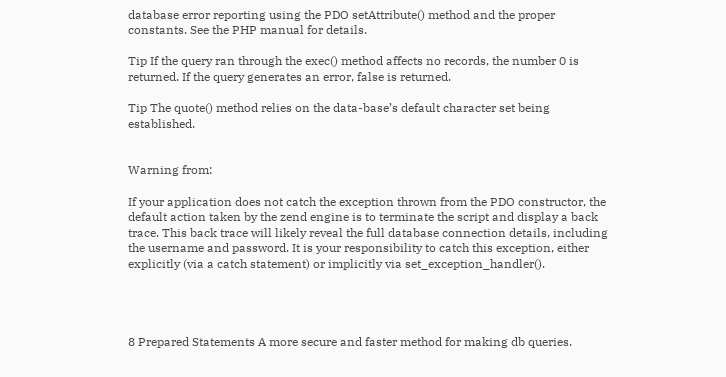database error reporting using the PDO setAttribute() method and the proper constants. See the PHP manual for details.

Tip If the query ran through the exec() method affects no records, the number 0 is returned. If the query generates an error, false is returned.

Tip The quote() method relies on the data-base’s default character set being established.


Warning from:

If your application does not catch the exception thrown from the PDO constructor, the default action taken by the zend engine is to terminate the script and display a back trace. This back trace will likely reveal the full database connection details, including the username and password. It is your responsibility to catch this exception, either explicitly (via a catch statement) or implicitly via set_exception_handler().




8 Prepared Statements A more secure and faster method for making db queries.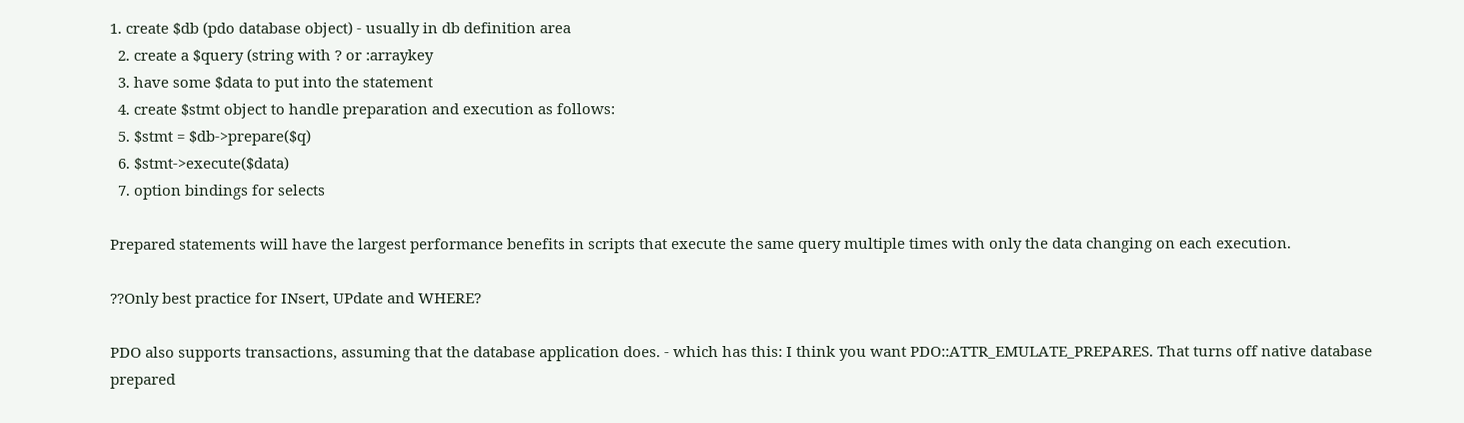1. create $db (pdo database object) - usually in db definition area
  2. create a $query (string with ? or :arraykey
  3. have some $data to put into the statement
  4. create $stmt object to handle preparation and execution as follows:
  5. $stmt = $db->prepare($q)
  6. $stmt->execute($data)
  7. option bindings for selects

Prepared statements will have the largest performance benefits in scripts that execute the same query multiple times with only the data changing on each execution.

??Only best practice for INsert, UPdate and WHERE?

PDO also supports transactions, assuming that the database application does. - which has this: I think you want PDO::ATTR_EMULATE_PREPARES. That turns off native database prepared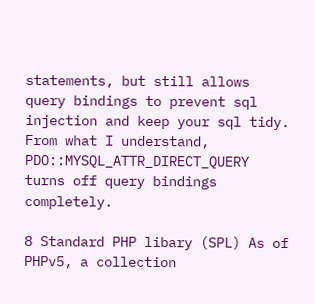statements, but still allows query bindings to prevent sql injection and keep your sql tidy. From what I understand, PDO::MYSQL_ATTR_DIRECT_QUERY turns off query bindings completely.

8 Standard PHP libary (SPL) As of PHPv5, a collection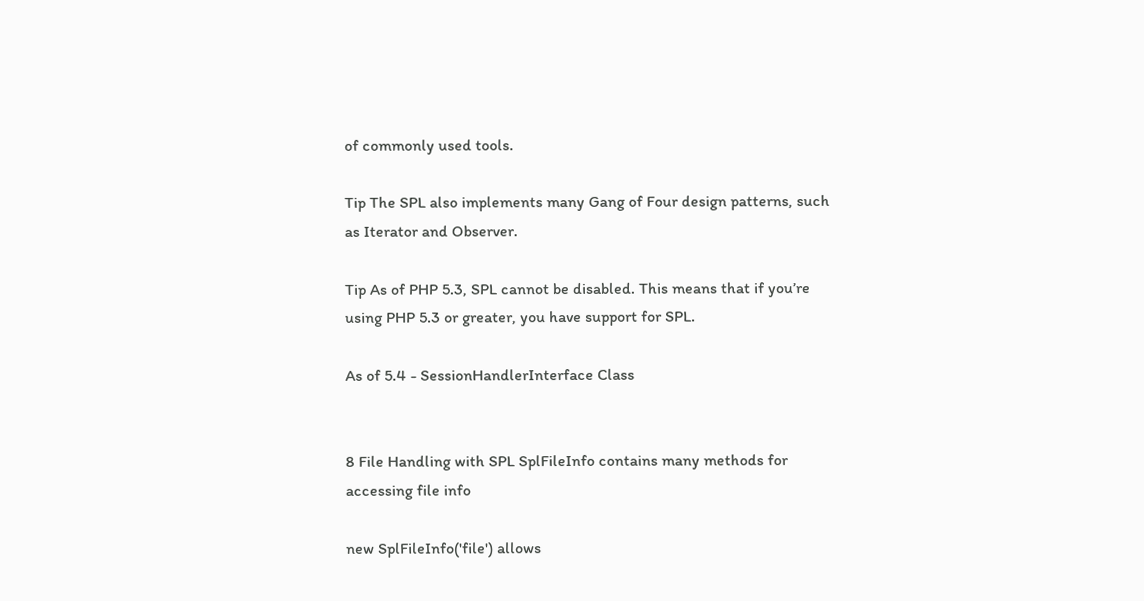of commonly used tools.

Tip The SPL also implements many Gang of Four design patterns, such as Iterator and Observer.

Tip As of PHP 5.3, SPL cannot be disabled. This means that if you’re using PHP 5.3 or greater, you have support for SPL.

As of 5.4 - SessionHandlerInterface Class


8 File Handling with SPL SplFileInfo contains many methods for accessing file info

new SplFileInfo('file') allows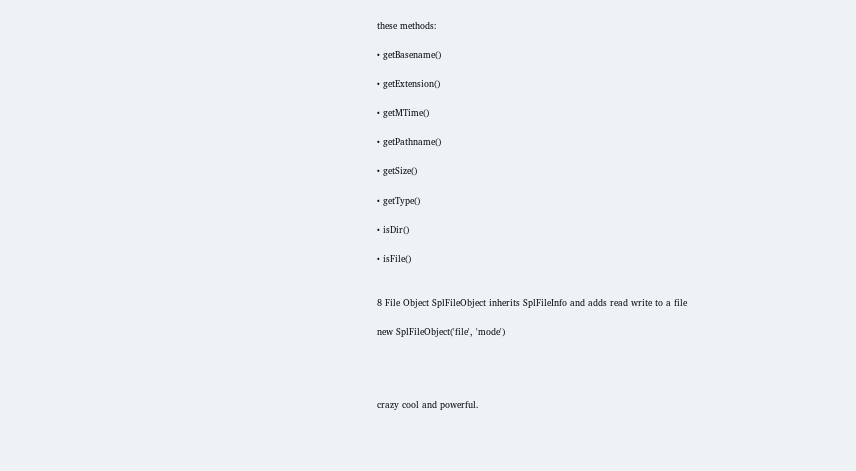these methods:

• getBasename()

• getExtension()

• getMTime()

• getPathname()

• getSize()

• getType()

• isDir()

• isFile()


8 File Object SplFileObject inherits SplFileInfo and adds read write to a file

new SplFileObject('file', 'mode')




crazy cool and powerful.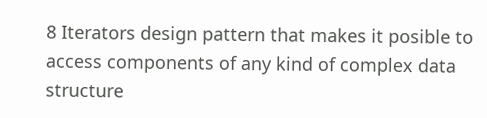8 Iterators design pattern that makes it posible to access components of any kind of complex data structure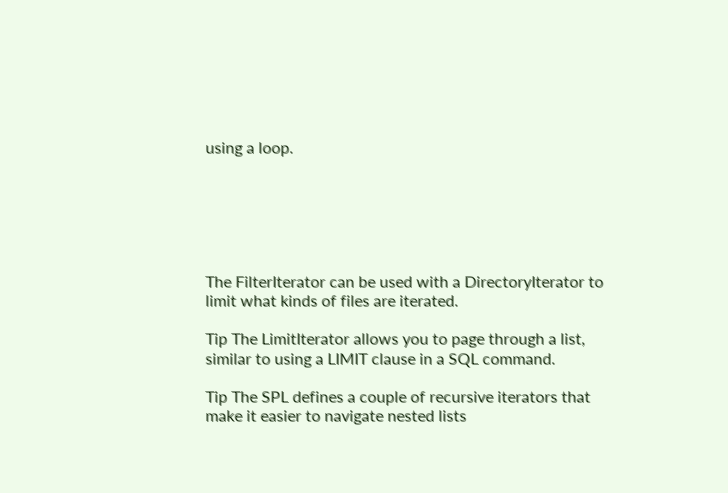using a loop.






The FilterIterator can be used with a DirectoryIterator to limit what kinds of files are iterated.

Tip The LimitIterator allows you to page through a list, similar to using a LIMIT clause in a SQL command.

Tip The SPL defines a couple of recursive iterators that make it easier to navigate nested lists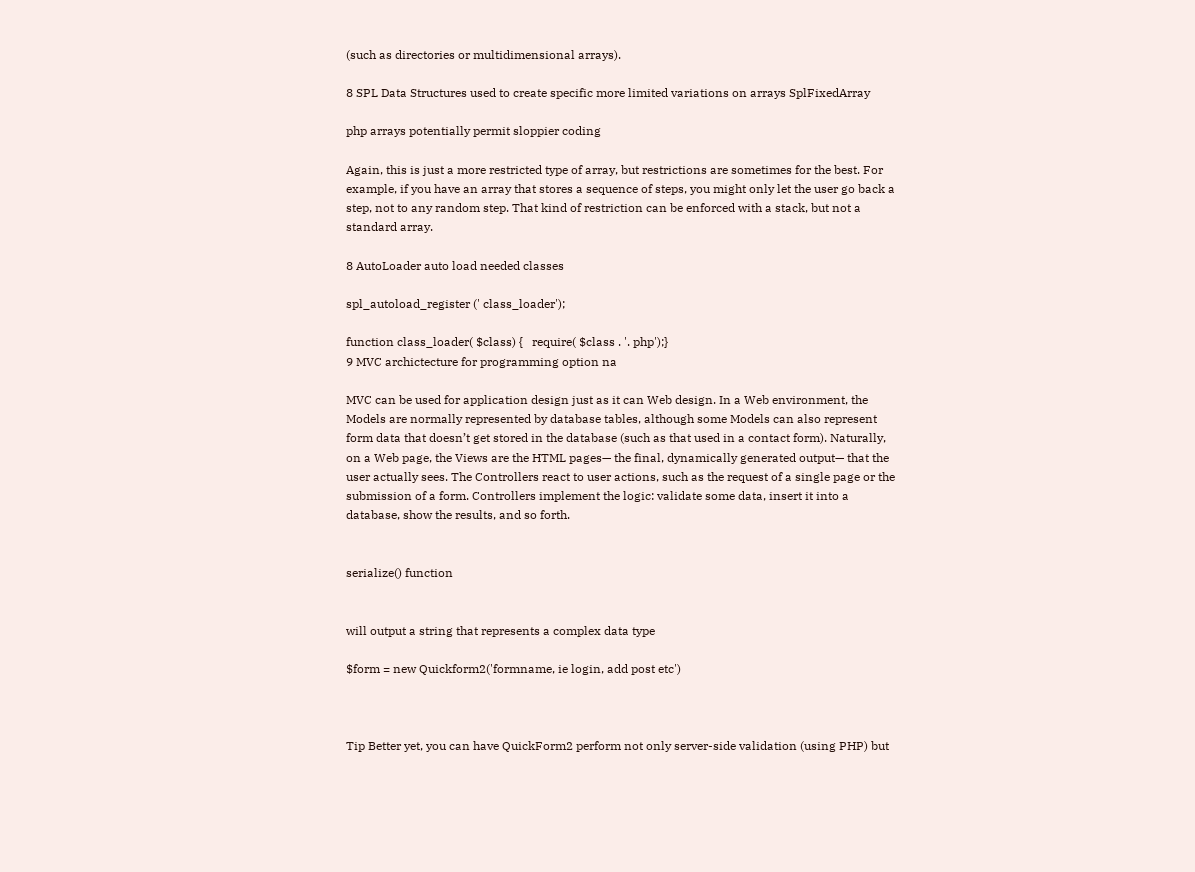(such as directories or multidimensional arrays).

8 SPL Data Structures used to create specific more limited variations on arrays SplFixedArray

php arrays potentially permit sloppier coding

Again, this is just a more restricted type of array, but restrictions are sometimes for the best. For example, if you have an array that stores a sequence of steps, you might only let the user go back a step, not to any random step. That kind of restriction can be enforced with a stack, but not a standard array.

8 AutoLoader auto load needed classes

spl_autoload_register (' class_loader');

function class_loader( $class) {   require( $class . '. php');}
9 MVC archictecture for programming option na

MVC can be used for application design just as it can Web design. In a Web environment, the Models are normally represented by database tables, although some Models can also represent form data that doesn’t get stored in the database (such as that used in a contact form). Naturally, on a Web page, the Views are the HTML pages— the final, dynamically generated output— that the user actually sees. The Controllers react to user actions, such as the request of a single page or the submission of a form. Controllers implement the logic: validate some data, insert it into a database, show the results, and so forth.


serialize() function


will output a string that represents a complex data type

$form = new Quickform2('formname, ie login, add post etc')



Tip Better yet, you can have QuickForm2 perform not only server-side validation (using PHP) but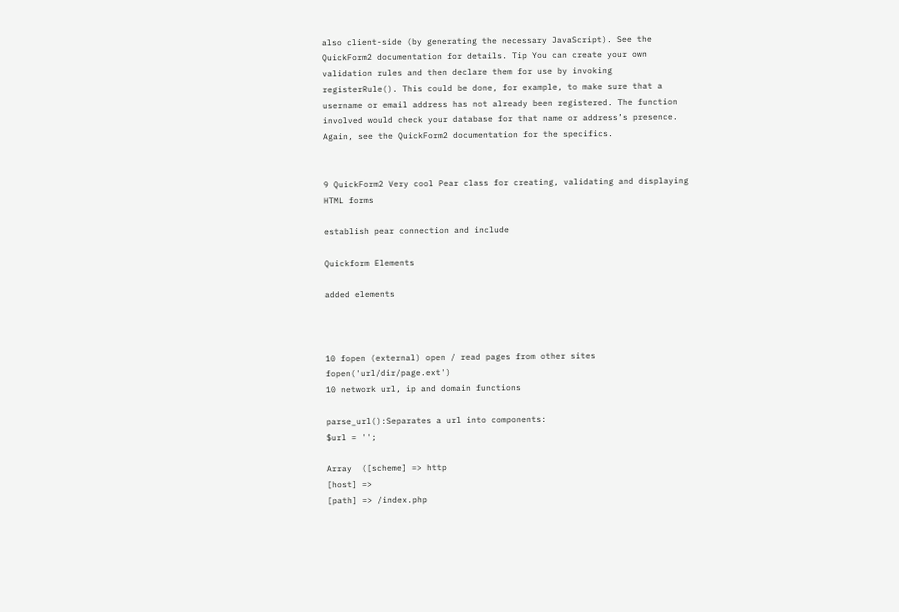also client-side (by generating the necessary JavaScript). See the QuickForm2 documentation for details. Tip You can create your own validation rules and then declare them for use by invoking registerRule(). This could be done, for example, to make sure that a username or email address has not already been registered. The function involved would check your database for that name or address’s presence. Again, see the QuickForm2 documentation for the specifics.


9 QuickForm2 Very cool Pear class for creating, validating and displaying HTML forms

establish pear connection and include

Quickform Elements

added elements



10 fopen (external) open / read pages from other sites fopen('url/dir/page.ext')
10 network url, ip and domain functions

parse_url():Separates a url into components:
$url = '';

Array  ([scheme] => http
[host] =>
[path] => /index.php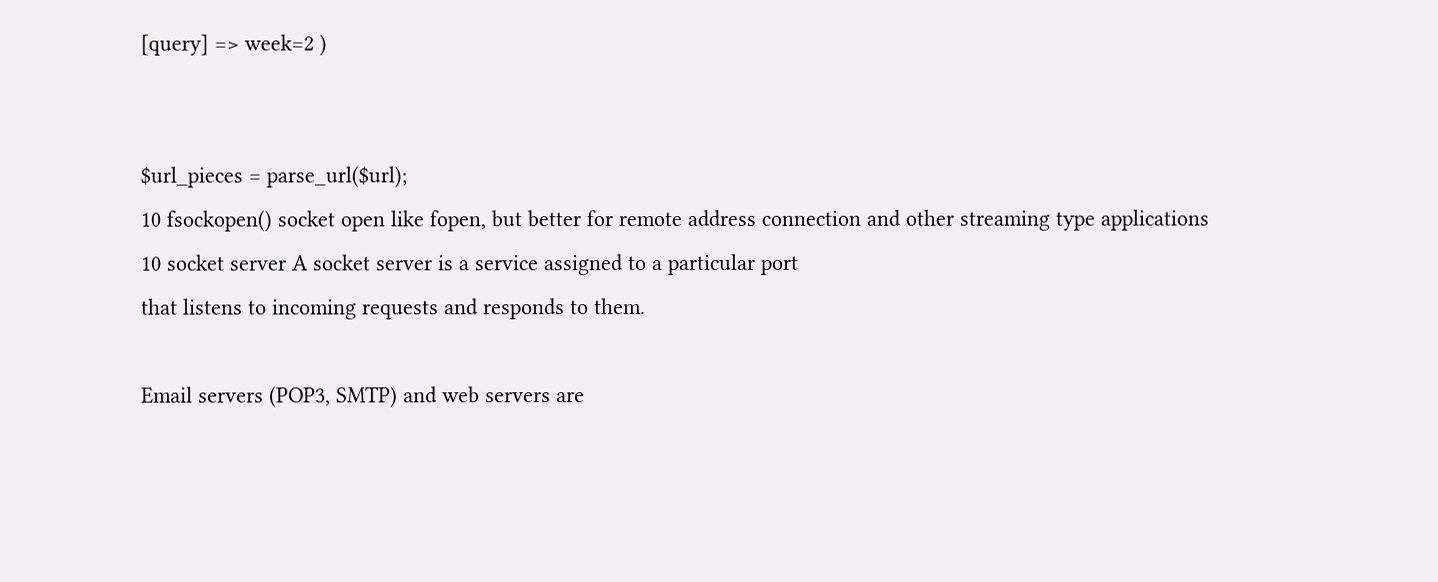[query] => week=2 )


$url_pieces = parse_url($url);
10 fsockopen() socket open like fopen, but better for remote address connection and other streaming type applications
10 socket server A socket server is a service assigned to a particular port
that listens to incoming requests and responds to them.

Email servers (POP3, SMTP) and web servers are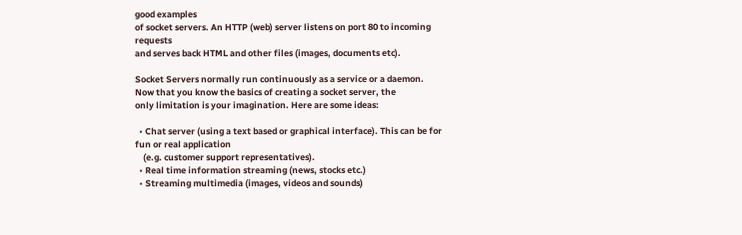good examples
of socket servers. An HTTP (web) server listens on port 80 to incoming requests
and serves back HTML and other files (images, documents etc).

Socket Servers normally run continuously as a service or a daemon.   Now that you know the basics of creating a socket server, the
only limitation is your imagination. Here are some ideas:

  • Chat server (using a text based or graphical interface). This can be for fun or real application
    (e.g. customer support representatives).
  • Real time information streaming (news, stocks etc.)
  • Streaming multimedia (images, videos and sounds)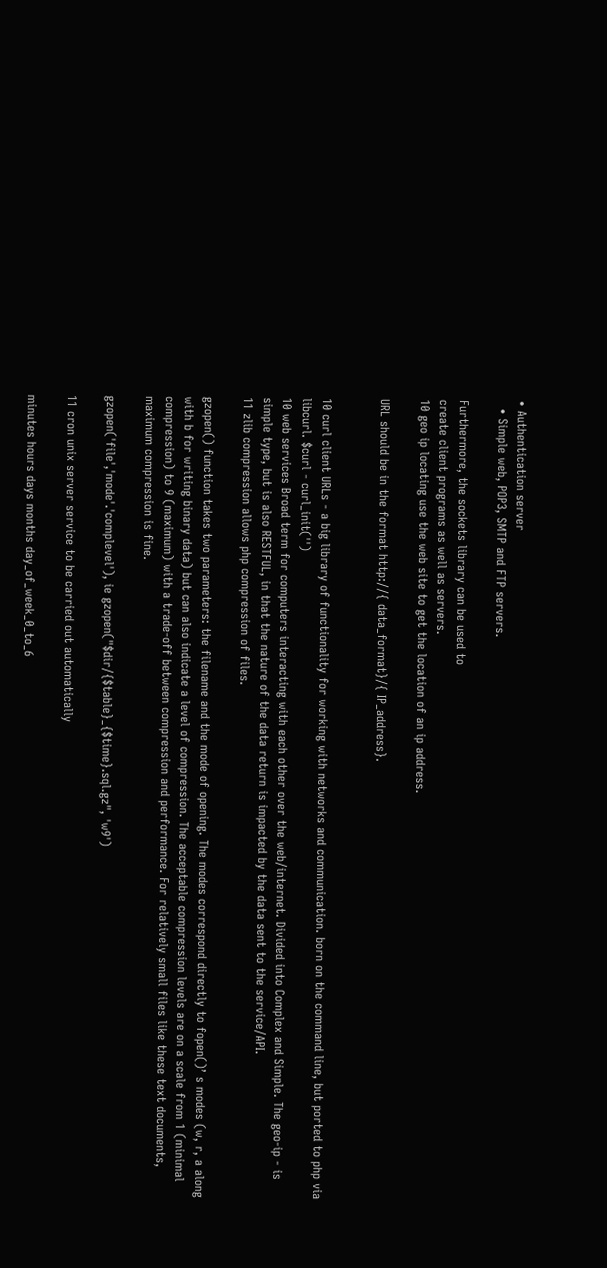• Authentication server
  • Simple web, POP3, SMTP and FTP servers.

Furthermore, the sockets library can be used to
create client programs as well as servers.
10 geo ip locating use the web site to get the location of an ip address.

URL should be in the format http://{ data_format}/{ IP_address}.


10 curl client URLs - a big library of functionality for working with networks and communication. born on the command line, but ported to php via libcurl. $curl - curl_init('')
10 web services Broad term for computers interacting with each other over the web/internet. Divided into Complex and Simple. The geo-ip - is simple type, but is also RESTFUL, in that the nature of the data return is impacted by the data sent to the service/API.
11 zlib compression allows php compression of files.

gzopen() function takes two parameters: the filename and the mode of opening. The modes correspond directly to fopen()’ s modes (w, r, a along with b for writing binary data) but can also indicate a level of compression. The acceptable compression levels are on a scale from 1 (minimal compression) to 9 (maximum) with a trade-off between compression and performance. For relatively small files like these text documents, maximum compression is fine.

gzopen('file','mode'.'complevel'), ie gzopen("$dir/{$table}_{$time}.sql.gz", 'w9')

11 cron unix server service to be carried out automatically

minutes hours days months day_of_week_0_to_6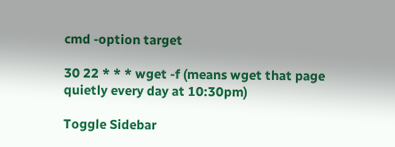cmd -option target

30 22 * * * wget -f (means wget that page quietly every day at 10:30pm)

Toggle Sidebar